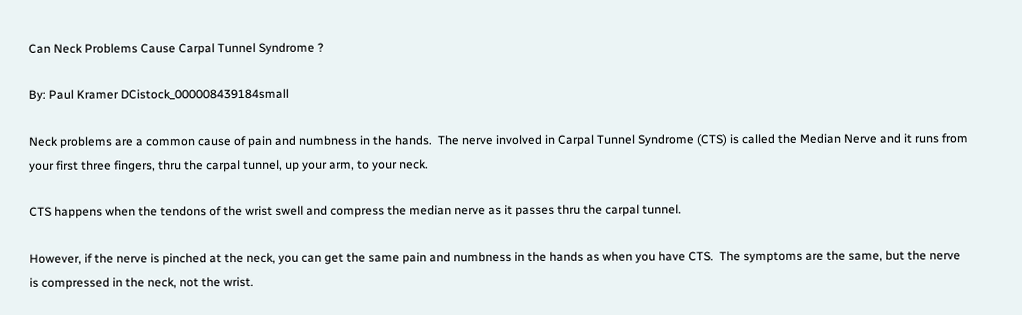Can Neck Problems Cause Carpal Tunnel Syndrome ?

By: Paul Kramer DCistock_000008439184small

Neck problems are a common cause of pain and numbness in the hands.  The nerve involved in Carpal Tunnel Syndrome (CTS) is called the Median Nerve and it runs from your first three fingers, thru the carpal tunnel, up your arm, to your neck.

CTS happens when the tendons of the wrist swell and compress the median nerve as it passes thru the carpal tunnel.

However, if the nerve is pinched at the neck, you can get the same pain and numbness in the hands as when you have CTS.  The symptoms are the same, but the nerve is compressed in the neck, not the wrist.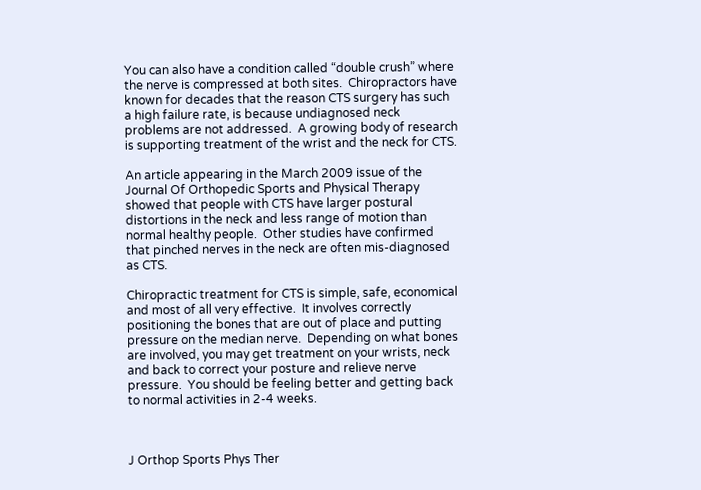You can also have a condition called “double crush” where the nerve is compressed at both sites.  Chiropractors have known for decades that the reason CTS surgery has such a high failure rate, is because undiagnosed neck problems are not addressed.  A growing body of research is supporting treatment of the wrist and the neck for CTS.

An article appearing in the March 2009 issue of the Journal Of Orthopedic Sports and Physical Therapy showed that people with CTS have larger postural distortions in the neck and less range of motion than normal healthy people.  Other studies have confirmed that pinched nerves in the neck are often mis-diagnosed as CTS.

Chiropractic treatment for CTS is simple, safe, economical and most of all very effective.  It involves correctly positioning the bones that are out of place and putting pressure on the median nerve.  Depending on what bones are involved, you may get treatment on your wrists, neck and back to correct your posture and relieve nerve pressure.  You should be feeling better and getting back to normal activities in 2-4 weeks.



J Orthop Sports Phys Ther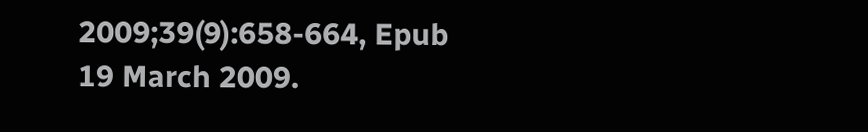2009;39(9):658-664, Epub 19 March 2009.